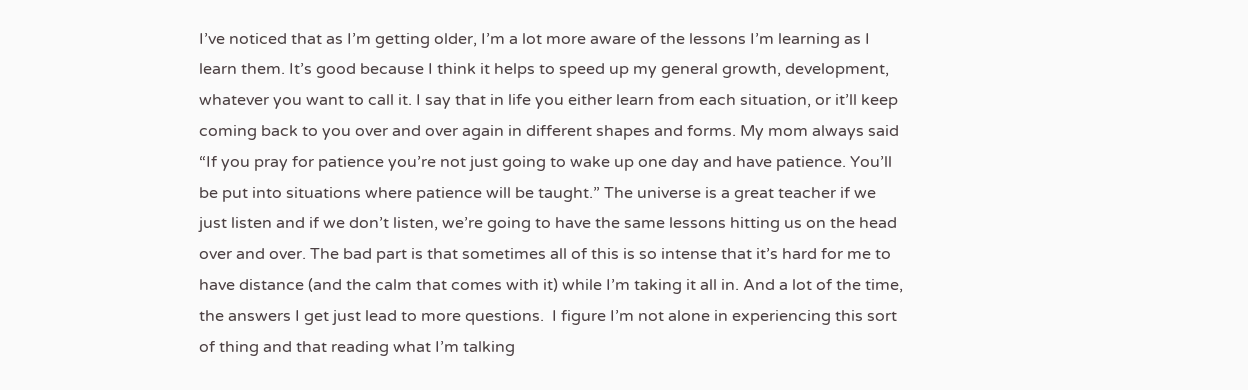I’ve noticed that as I’m getting older, I’m a lot more aware of the lessons I’m learning as I learn them. It’s good because I think it helps to speed up my general growth, development, whatever you want to call it. I say that in life you either learn from each situation, or it’ll keep coming back to you over and over again in different shapes and forms. My mom always said “If you pray for patience you’re not just going to wake up one day and have patience. You’ll be put into situations where patience will be taught.” The universe is a great teacher if we just listen and if we don’t listen, we’re going to have the same lessons hitting us on the head over and over. The bad part is that sometimes all of this is so intense that it’s hard for me to have distance (and the calm that comes with it) while I’m taking it all in. And a lot of the time, the answers I get just lead to more questions.  I figure I’m not alone in experiencing this sort of thing and that reading what I’m talking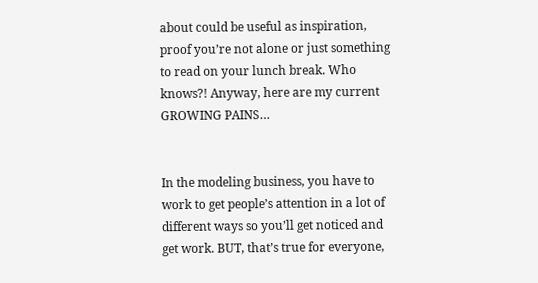about could be useful as inspiration, proof you’re not alone or just something to read on your lunch break. Who knows?! Anyway, here are my current GROWING PAINS…


In the modeling business, you have to work to get people’s attention in a lot of different ways so you’ll get noticed and get work. BUT, that’s true for everyone,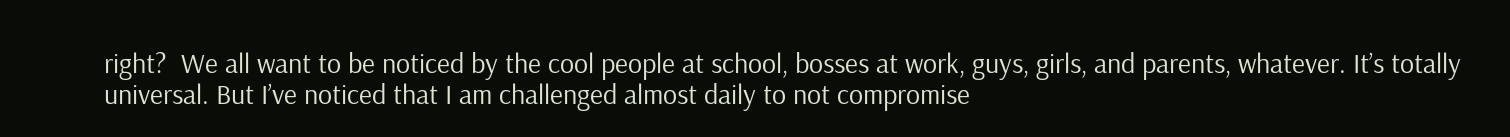right?  We all want to be noticed by the cool people at school, bosses at work, guys, girls, and parents, whatever. It’s totally universal. But I’ve noticed that I am challenged almost daily to not compromise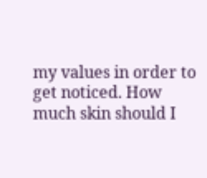my values in order to get noticed. How much skin should I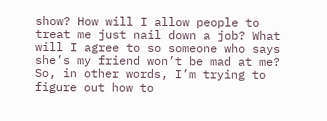show? How will I allow people to treat me just nail down a job? What will I agree to so someone who says she’s my friend won’t be mad at me? So, in other words, I’m trying to figure out how to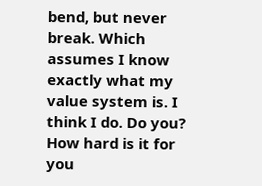bend, but never break. Which assumes I know exactly what my value system is. I think I do. Do you? How hard is it for you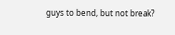guys to bend, but not break?